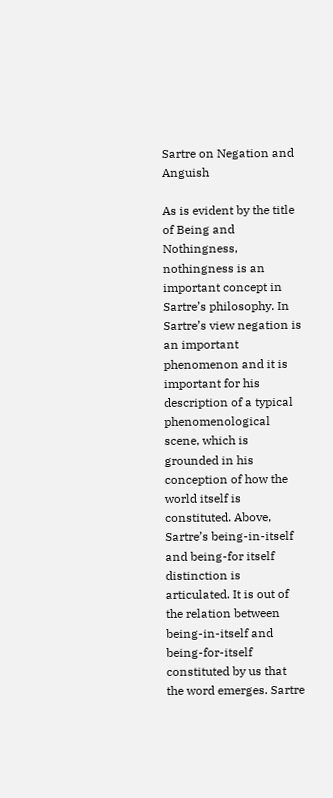Sartre on Negation and Anguish

As is evident by the title of Being and Nothingness, nothingness is an important concept in Sartre’s philosophy. In Sartre’s view negation is an important phenomenon and it is important for his description of a typical phenomenological scene, which is grounded in his conception of how the world itself is constituted. Above, Sartre’s being-in-itself and being-for itself distinction is articulated. It is out of the relation between being-in-itself and being-for-itself constituted by us that the word emerges. Sartre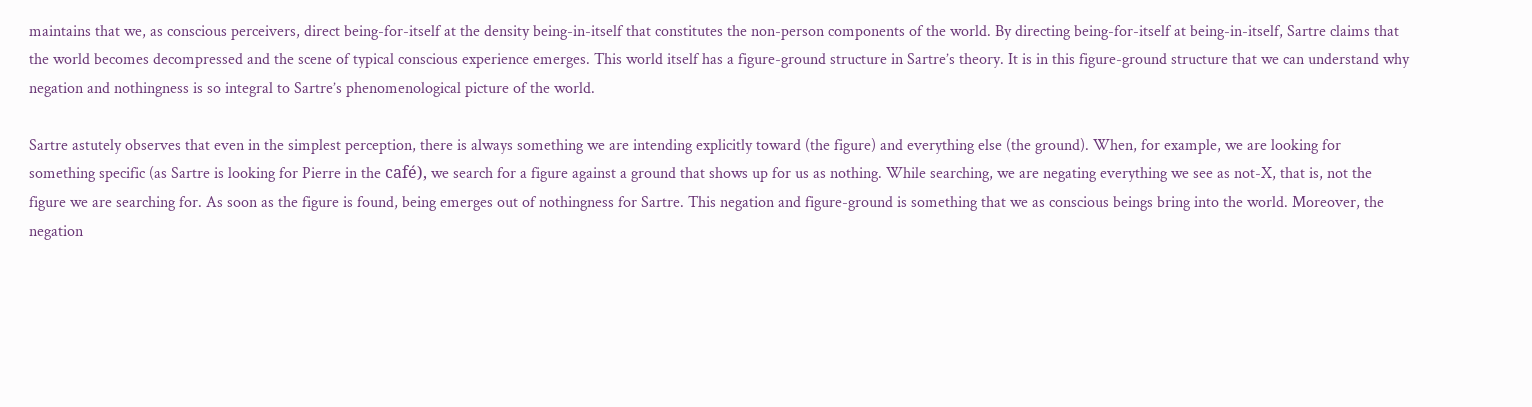maintains that we, as conscious perceivers, direct being-for-itself at the density being-in-itself that constitutes the non-person components of the world. By directing being-for-itself at being-in-itself, Sartre claims that the world becomes decompressed and the scene of typical conscious experience emerges. This world itself has a figure-ground structure in Sartre’s theory. It is in this figure-ground structure that we can understand why negation and nothingness is so integral to Sartre’s phenomenological picture of the world.

Sartre astutely observes that even in the simplest perception, there is always something we are intending explicitly toward (the figure) and everything else (the ground). When, for example, we are looking for something specific (as Sartre is looking for Pierre in the café), we search for a figure against a ground that shows up for us as nothing. While searching, we are negating everything we see as not-X, that is, not the figure we are searching for. As soon as the figure is found, being emerges out of nothingness for Sartre. This negation and figure-ground is something that we as conscious beings bring into the world. Moreover, the negation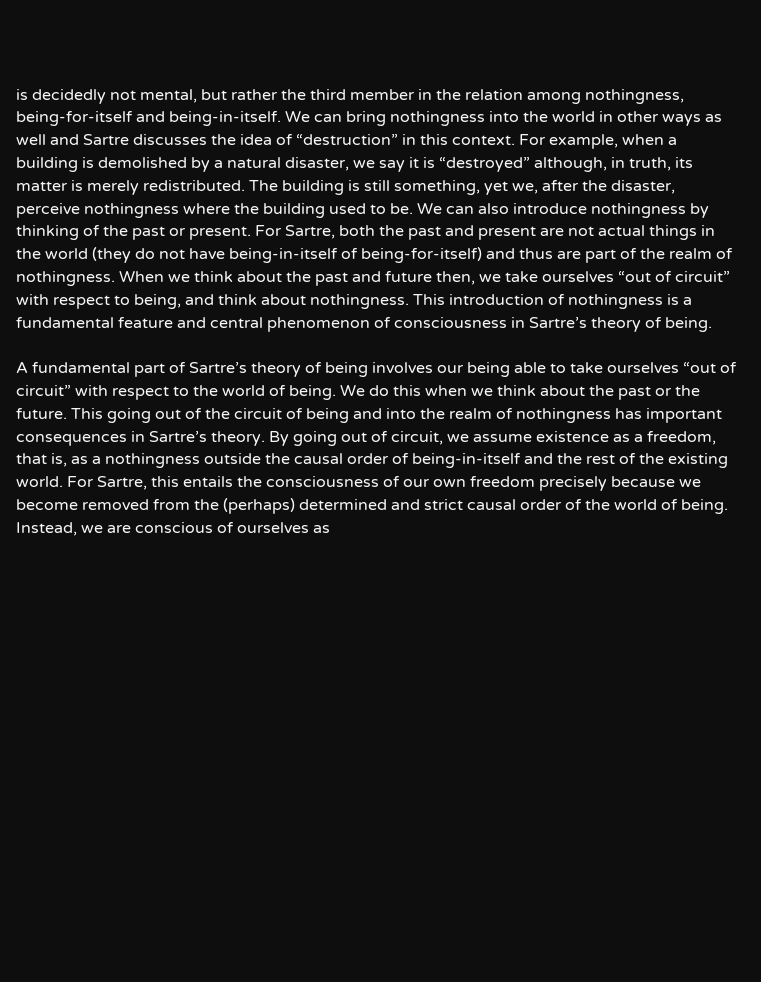is decidedly not mental, but rather the third member in the relation among nothingness, being-for-itself and being-in-itself. We can bring nothingness into the world in other ways as well and Sartre discusses the idea of “destruction” in this context. For example, when a building is demolished by a natural disaster, we say it is “destroyed” although, in truth, its matter is merely redistributed. The building is still something, yet we, after the disaster, perceive nothingness where the building used to be. We can also introduce nothingness by thinking of the past or present. For Sartre, both the past and present are not actual things in the world (they do not have being-in-itself of being-for-itself) and thus are part of the realm of nothingness. When we think about the past and future then, we take ourselves “out of circuit” with respect to being, and think about nothingness. This introduction of nothingness is a fundamental feature and central phenomenon of consciousness in Sartre’s theory of being.

A fundamental part of Sartre’s theory of being involves our being able to take ourselves “out of circuit” with respect to the world of being. We do this when we think about the past or the future. This going out of the circuit of being and into the realm of nothingness has important consequences in Sartre’s theory. By going out of circuit, we assume existence as a freedom, that is, as a nothingness outside the causal order of being-in-itself and the rest of the existing world. For Sartre, this entails the consciousness of our own freedom precisely because we become removed from the (perhaps) determined and strict causal order of the world of being. Instead, we are conscious of ourselves as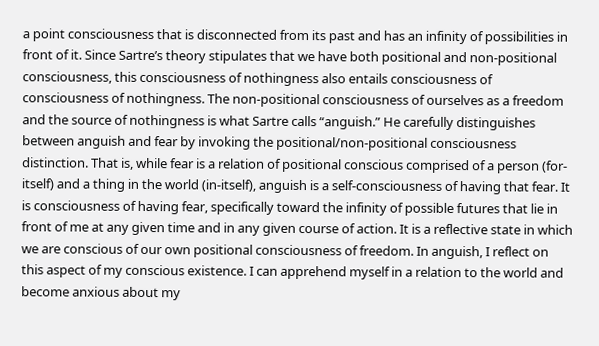a point consciousness that is disconnected from its past and has an infinity of possibilities in front of it. Since Sartre’s theory stipulates that we have both positional and non-positional consciousness, this consciousness of nothingness also entails consciousness of consciousness of nothingness. The non-positional consciousness of ourselves as a freedom and the source of nothingness is what Sartre calls “anguish.” He carefully distinguishes between anguish and fear by invoking the positional/non-positional consciousness distinction. That is, while fear is a relation of positional conscious comprised of a person (for-itself) and a thing in the world (in-itself), anguish is a self-consciousness of having that fear. It is consciousness of having fear, specifically toward the infinity of possible futures that lie in front of me at any given time and in any given course of action. It is a reflective state in which we are conscious of our own positional consciousness of freedom. In anguish, I reflect on this aspect of my conscious existence. I can apprehend myself in a relation to the world and become anxious about my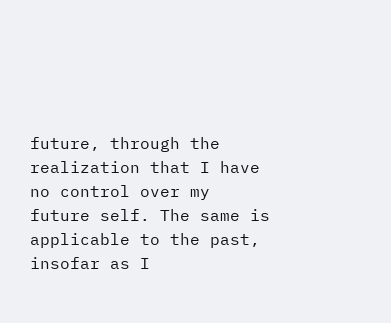future, through the realization that I have no control over my future self. The same is applicable to the past, insofar as I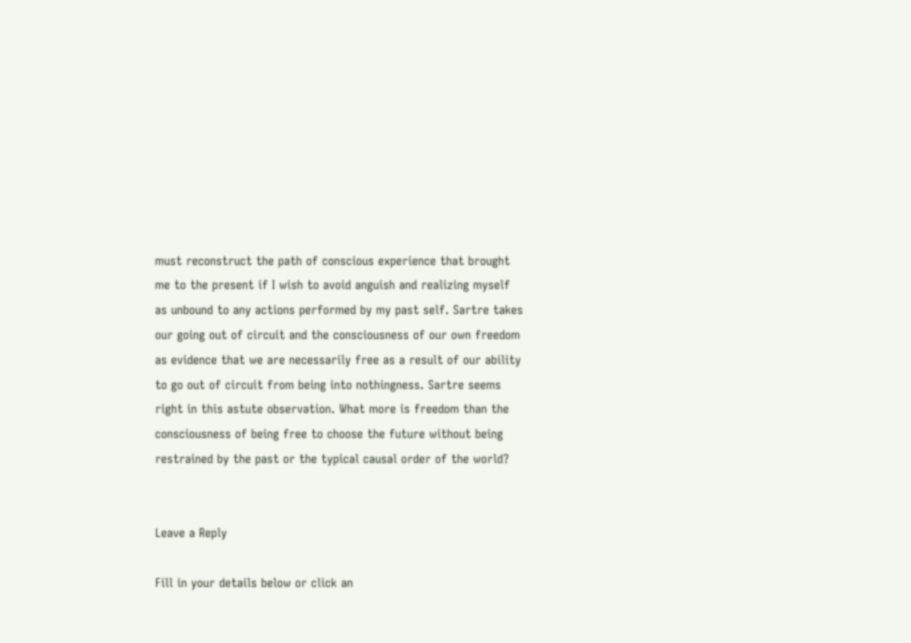must reconstruct the path of conscious experience that brought me to the present if I wish to avoid anguish and realizing myself as unbound to any actions performed by my past self. Sartre takes our going out of circuit and the consciousness of our own freedom as evidence that we are necessarily free as a result of our ability to go out of circuit from being into nothingness. Sartre seems right in this astute observation. What more is freedom than the consciousness of being free to choose the future without being restrained by the past or the typical causal order of the world?


Leave a Reply

Fill in your details below or click an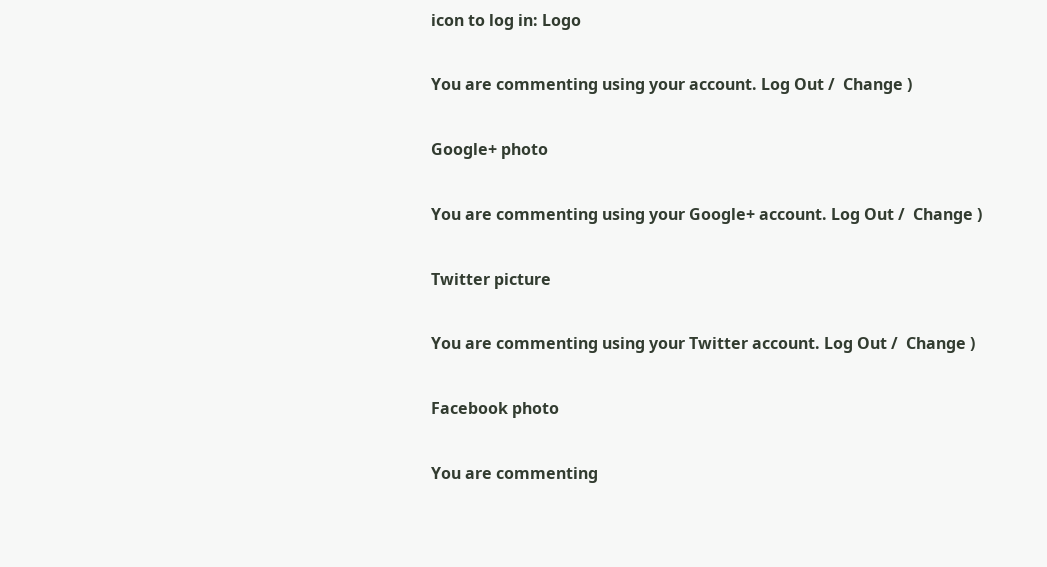icon to log in: Logo

You are commenting using your account. Log Out /  Change )

Google+ photo

You are commenting using your Google+ account. Log Out /  Change )

Twitter picture

You are commenting using your Twitter account. Log Out /  Change )

Facebook photo

You are commenting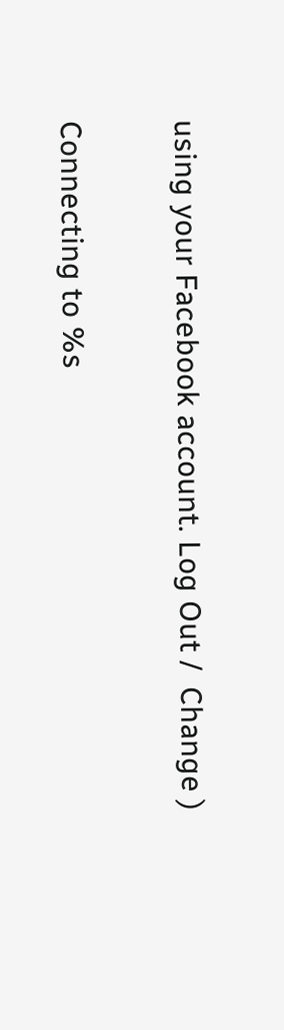using your Facebook account. Log Out /  Change )


Connecting to %s